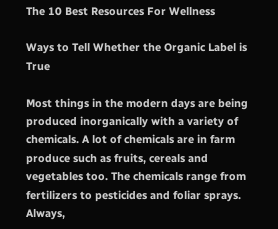The 10 Best Resources For Wellness

Ways to Tell Whether the Organic Label is True

Most things in the modern days are being produced inorganically with a variety of chemicals. A lot of chemicals are in farm produce such as fruits, cereals and vegetables too. The chemicals range from fertilizers to pesticides and foliar sprays. Always,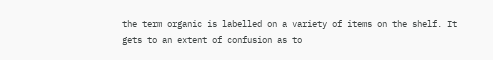the term organic is labelled on a variety of items on the shelf. It gets to an extent of confusion as to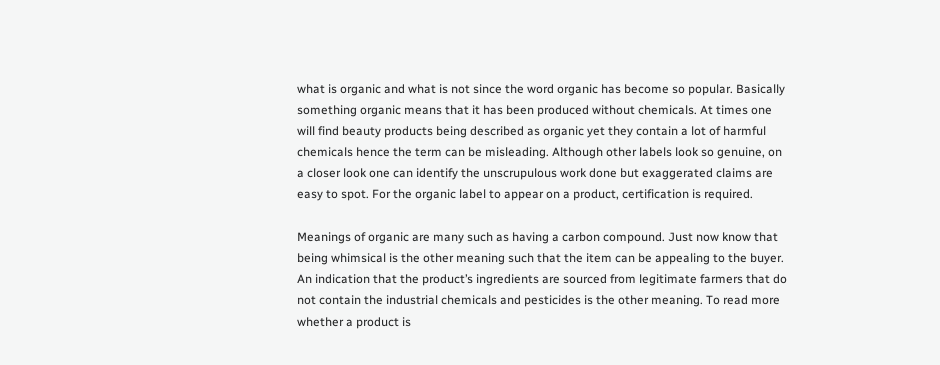what is organic and what is not since the word organic has become so popular. Basically something organic means that it has been produced without chemicals. At times one will find beauty products being described as organic yet they contain a lot of harmful chemicals hence the term can be misleading. Although other labels look so genuine, on a closer look one can identify the unscrupulous work done but exaggerated claims are easy to spot. For the organic label to appear on a product, certification is required.

Meanings of organic are many such as having a carbon compound. Just now know that being whimsical is the other meaning such that the item can be appealing to the buyer. An indication that the product’s ingredients are sourced from legitimate farmers that do not contain the industrial chemicals and pesticides is the other meaning. To read more whether a product is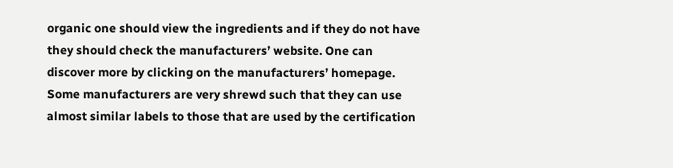organic one should view the ingredients and if they do not have they should check the manufacturers’ website. One can discover more by clicking on the manufacturers’ homepage. Some manufacturers are very shrewd such that they can use almost similar labels to those that are used by the certification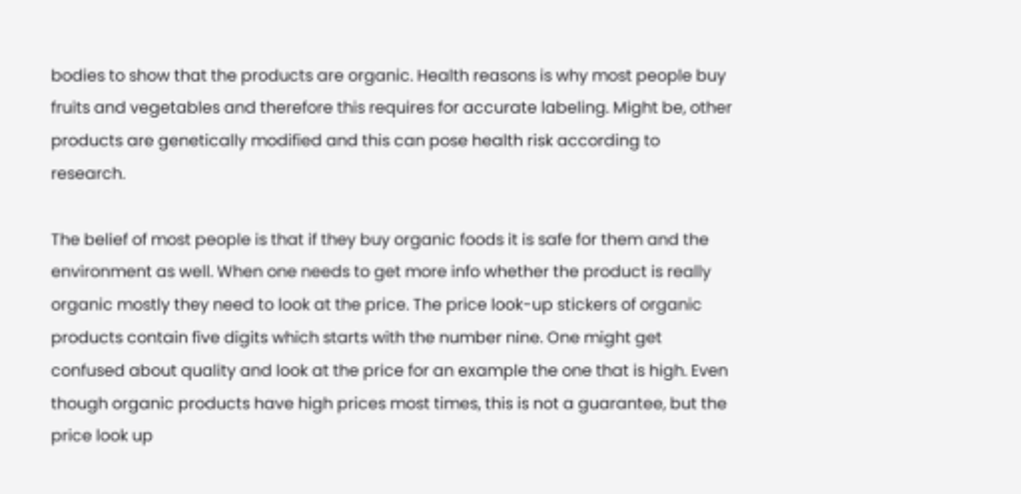bodies to show that the products are organic. Health reasons is why most people buy fruits and vegetables and therefore this requires for accurate labeling. Might be, other products are genetically modified and this can pose health risk according to research.

The belief of most people is that if they buy organic foods it is safe for them and the environment as well. When one needs to get more info whether the product is really organic mostly they need to look at the price. The price look-up stickers of organic products contain five digits which starts with the number nine. One might get confused about quality and look at the price for an example the one that is high. Even though organic products have high prices most times, this is not a guarantee, but the price look up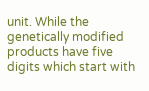unit. While the genetically modified products have five digits which start with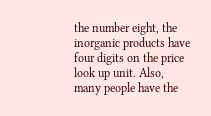the number eight, the inorganic products have four digits on the price look up unit. Also, many people have the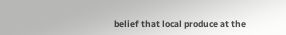belief that local produce at the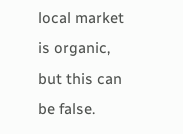local market is organic, but this can be false.